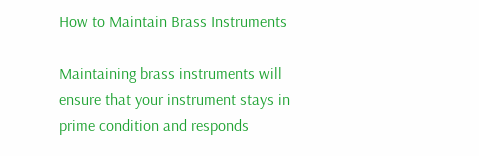How to Maintain Brass Instruments

Maintaining brass instruments will ensure that your instrument stays in prime condition and responds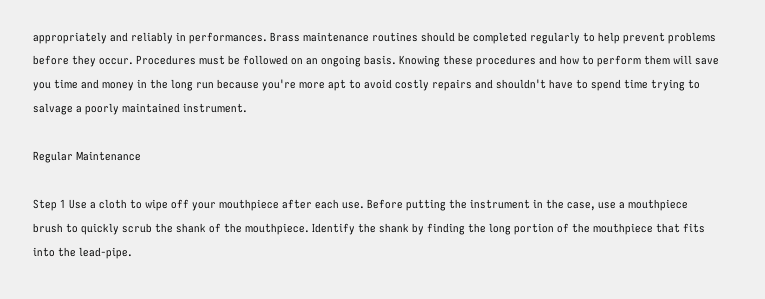appropriately and reliably in performances. Brass maintenance routines should be completed regularly to help prevent problems before they occur. Procedures must be followed on an ongoing basis. Knowing these procedures and how to perform them will save you time and money in the long run because you're more apt to avoid costly repairs and shouldn't have to spend time trying to salvage a poorly maintained instrument.

Regular Maintenance

Step 1 Use a cloth to wipe off your mouthpiece after each use. Before putting the instrument in the case, use a mouthpiece brush to quickly scrub the shank of the mouthpiece. Identify the shank by finding the long portion of the mouthpiece that fits into the lead-pipe.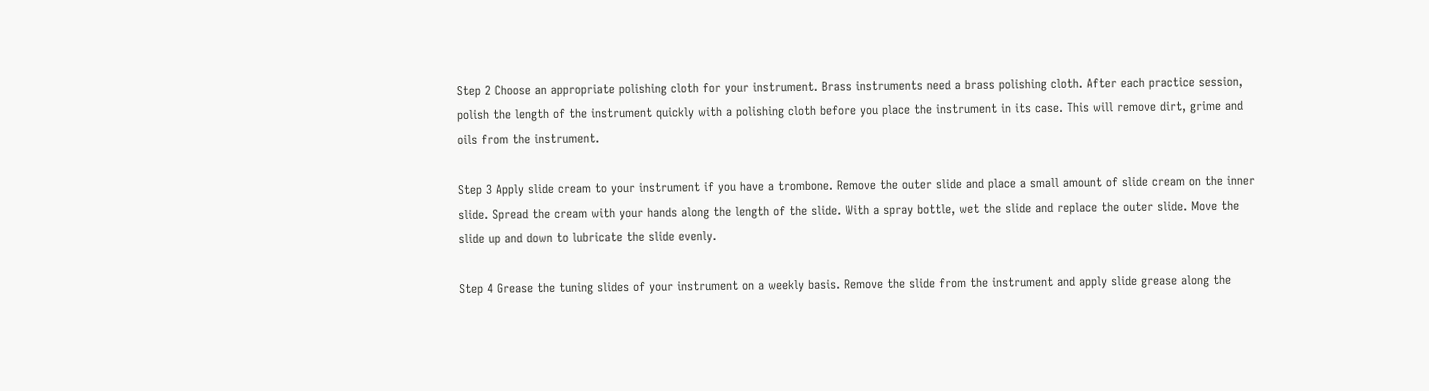Step 2 Choose an appropriate polishing cloth for your instrument. Brass instruments need a brass polishing cloth. After each practice session, polish the length of the instrument quickly with a polishing cloth before you place the instrument in its case. This will remove dirt, grime and oils from the instrument.

Step 3 Apply slide cream to your instrument if you have a trombone. Remove the outer slide and place a small amount of slide cream on the inner slide. Spread the cream with your hands along the length of the slide. With a spray bottle, wet the slide and replace the outer slide. Move the slide up and down to lubricate the slide evenly.

Step 4 Grease the tuning slides of your instrument on a weekly basis. Remove the slide from the instrument and apply slide grease along the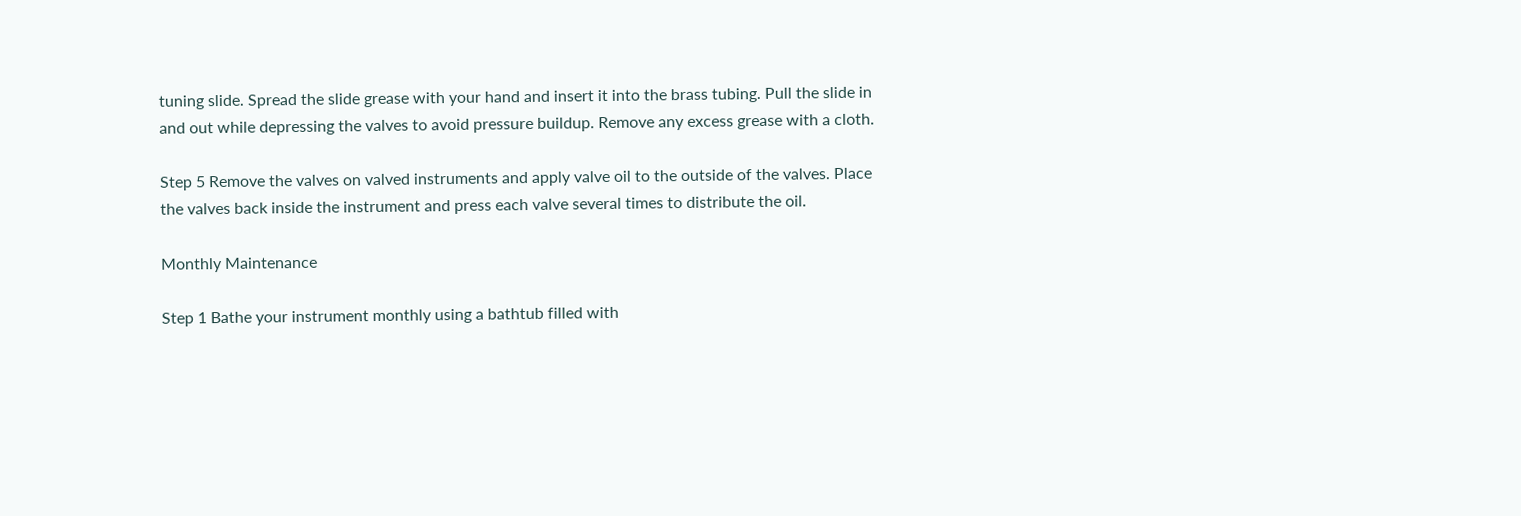tuning slide. Spread the slide grease with your hand and insert it into the brass tubing. Pull the slide in and out while depressing the valves to avoid pressure buildup. Remove any excess grease with a cloth.

Step 5 Remove the valves on valved instruments and apply valve oil to the outside of the valves. Place the valves back inside the instrument and press each valve several times to distribute the oil.

Monthly Maintenance

Step 1 Bathe your instrument monthly using a bathtub filled with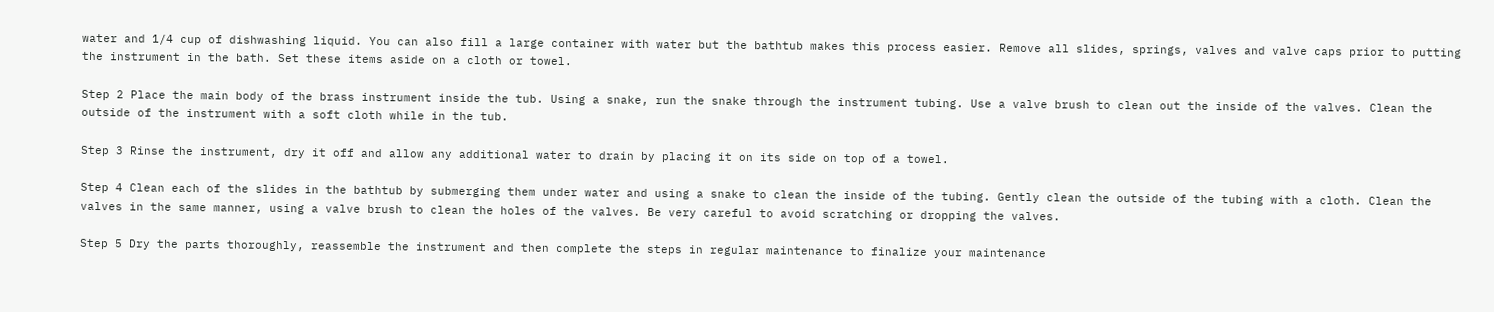water and 1/4 cup of dishwashing liquid. You can also fill a large container with water but the bathtub makes this process easier. Remove all slides, springs, valves and valve caps prior to putting the instrument in the bath. Set these items aside on a cloth or towel.

Step 2 Place the main body of the brass instrument inside the tub. Using a snake, run the snake through the instrument tubing. Use a valve brush to clean out the inside of the valves. Clean the outside of the instrument with a soft cloth while in the tub.

Step 3 Rinse the instrument, dry it off and allow any additional water to drain by placing it on its side on top of a towel.

Step 4 Clean each of the slides in the bathtub by submerging them under water and using a snake to clean the inside of the tubing. Gently clean the outside of the tubing with a cloth. Clean the valves in the same manner, using a valve brush to clean the holes of the valves. Be very careful to avoid scratching or dropping the valves.

Step 5 Dry the parts thoroughly, reassemble the instrument and then complete the steps in regular maintenance to finalize your maintenance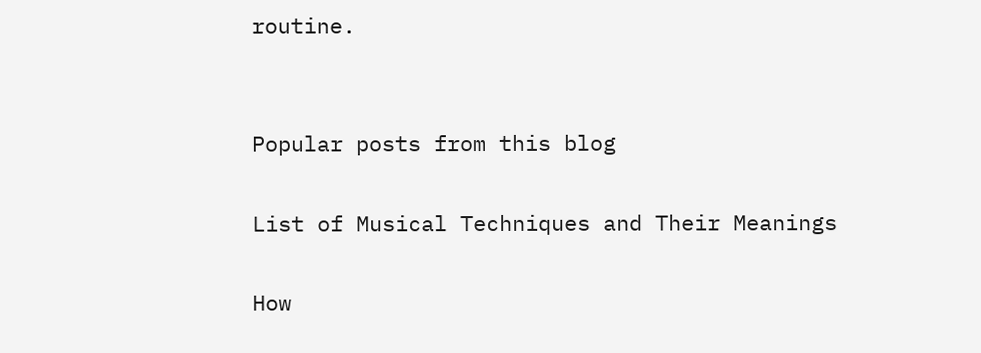routine.


Popular posts from this blog

List of Musical Techniques and Their Meanings

How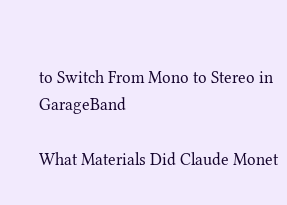to Switch From Mono to Stereo in GarageBand

What Materials Did Claude Monet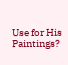Use for His Paintings?